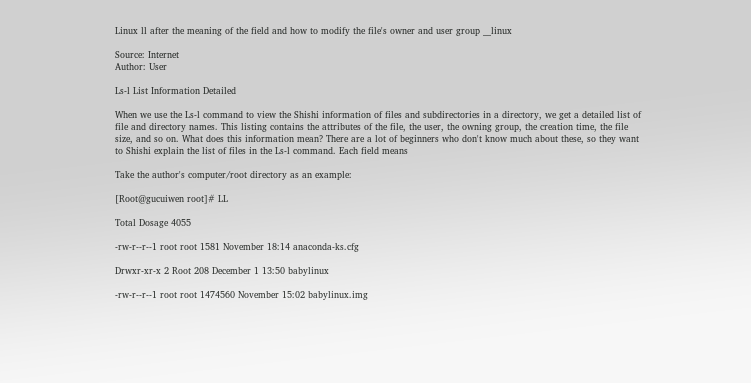Linux ll after the meaning of the field and how to modify the file's owner and user group __linux

Source: Internet
Author: User

Ls-l List Information Detailed

When we use the Ls-l command to view the Shishi information of files and subdirectories in a directory, we get a detailed list of file and directory names. This listing contains the attributes of the file, the user, the owning group, the creation time, the file size, and so on. What does this information mean? There are a lot of beginners who don't know much about these, so they want to Shishi explain the list of files in the Ls-l command. Each field means

Take the author's computer/root directory as an example:

[Root@gucuiwen root]# LL

Total Dosage 4055

-rw-r--r--1 root root 1581 November 18:14 anaconda-ks.cfg

Drwxr-xr-x 2 Root 208 December 1 13:50 babylinux

-rw-r--r--1 root root 1474560 November 15:02 babylinux.img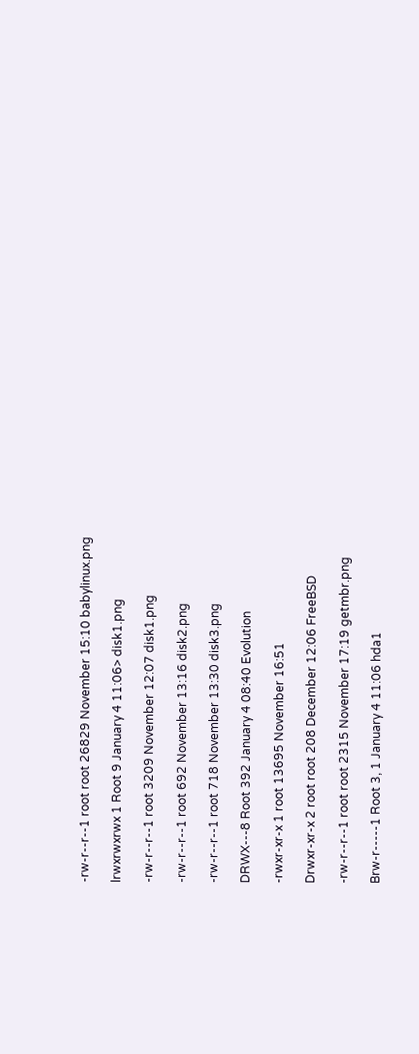-rw-r--r--1 root root 26829 November 15:10 babylinux.png

lrwxrwxrwx 1 Root 9 January 4 11:06> disk1.png

-rw-r--r--1 root 3209 November 12:07 disk1.png

-rw-r--r--1 root 692 November 13:16 disk2.png

-rw-r--r--1 root 718 November 13:30 disk3.png

DRWX---8 Root 392 January 4 08:40 Evolution

-rwxr-xr-x 1 root 13695 November 16:51

Drwxr-xr-x 2 root root 208 December 12:06 FreeBSD

-rw-r--r--1 root root 2315 November 17:19 getmbr.png

Brw-r-----1 Root 3, 1 January 4 11:06 hda1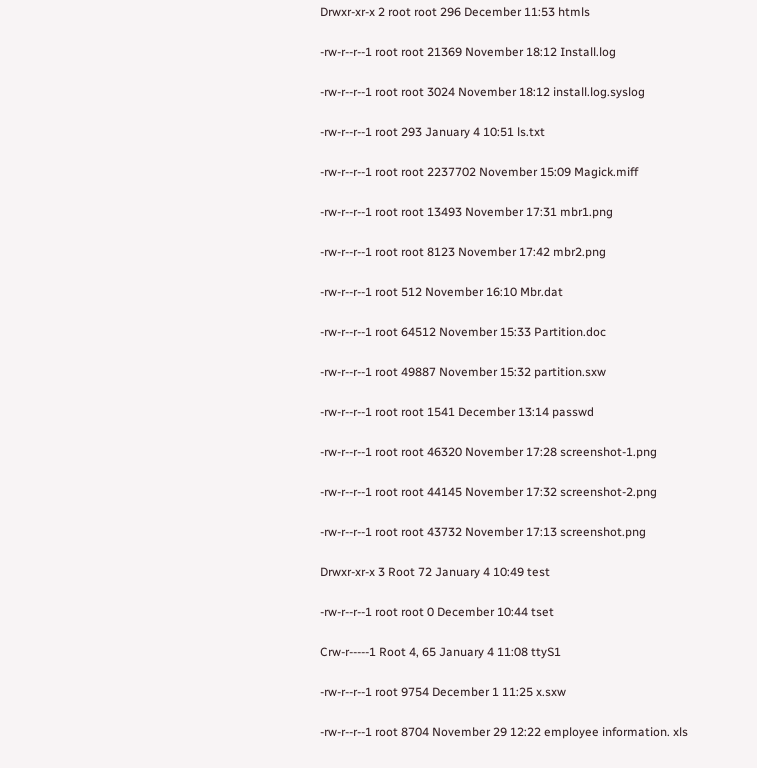Drwxr-xr-x 2 root root 296 December 11:53 htmls

-rw-r--r--1 root root 21369 November 18:12 Install.log

-rw-r--r--1 root root 3024 November 18:12 install.log.syslog

-rw-r--r--1 root 293 January 4 10:51 ls.txt

-rw-r--r--1 root root 2237702 November 15:09 Magick.miff

-rw-r--r--1 root root 13493 November 17:31 mbr1.png

-rw-r--r--1 root root 8123 November 17:42 mbr2.png

-rw-r--r--1 root 512 November 16:10 Mbr.dat

-rw-r--r--1 root 64512 November 15:33 Partition.doc

-rw-r--r--1 root 49887 November 15:32 partition.sxw

-rw-r--r--1 root root 1541 December 13:14 passwd

-rw-r--r--1 root root 46320 November 17:28 screenshot-1.png

-rw-r--r--1 root root 44145 November 17:32 screenshot-2.png

-rw-r--r--1 root root 43732 November 17:13 screenshot.png

Drwxr-xr-x 3 Root 72 January 4 10:49 test

-rw-r--r--1 root root 0 December 10:44 tset

Crw-r-----1 Root 4, 65 January 4 11:08 ttyS1

-rw-r--r--1 root 9754 December 1 11:25 x.sxw

-rw-r--r--1 root 8704 November 29 12:22 employee information. xls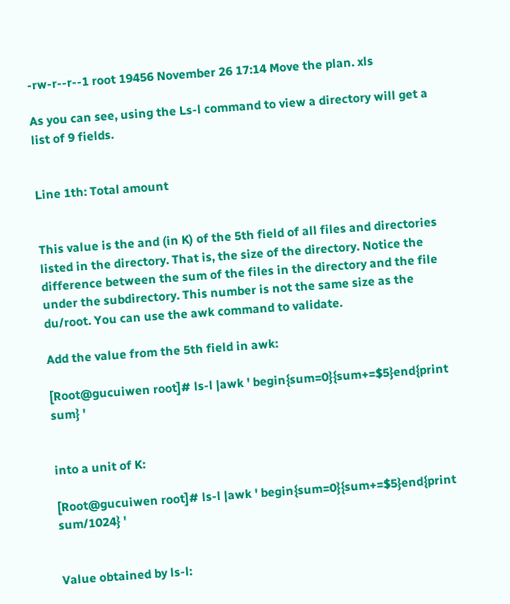-rw-r--r--1 root 19456 November 26 17:14 Move the plan. xls

As you can see, using the Ls-l command to view a directory will get a list of 9 fields.


Line 1th: Total amount


This value is the and (in K) of the 5th field of all files and directories listed in the directory. That is, the size of the directory. Notice the difference between the sum of the files in the directory and the file under the subdirectory. This number is not the same size as the du/root. You can use the awk command to validate.

Add the value from the 5th field in awk:

[Root@gucuiwen root]# ls-l |awk ' begin{sum=0}{sum+=$5}end{print sum} '


into a unit of K:

[Root@gucuiwen root]# ls-l |awk ' begin{sum=0}{sum+=$5}end{print sum/1024} '


Value obtained by ls-l: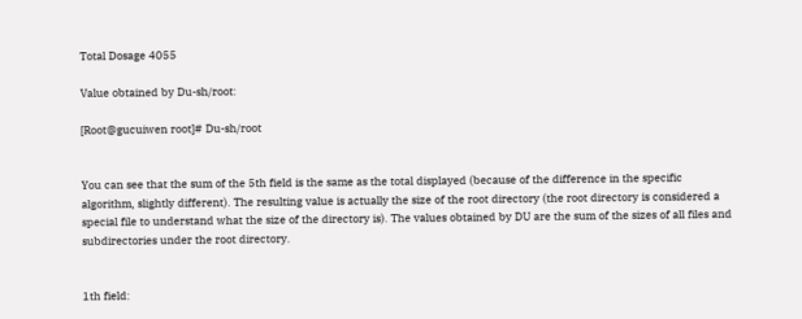Total Dosage 4055

Value obtained by Du-sh/root:

[Root@gucuiwen root]# Du-sh/root


You can see that the sum of the 5th field is the same as the total displayed (because of the difference in the specific algorithm, slightly different). The resulting value is actually the size of the root directory (the root directory is considered a special file to understand what the size of the directory is). The values obtained by DU are the sum of the sizes of all files and subdirectories under the root directory.


1th field: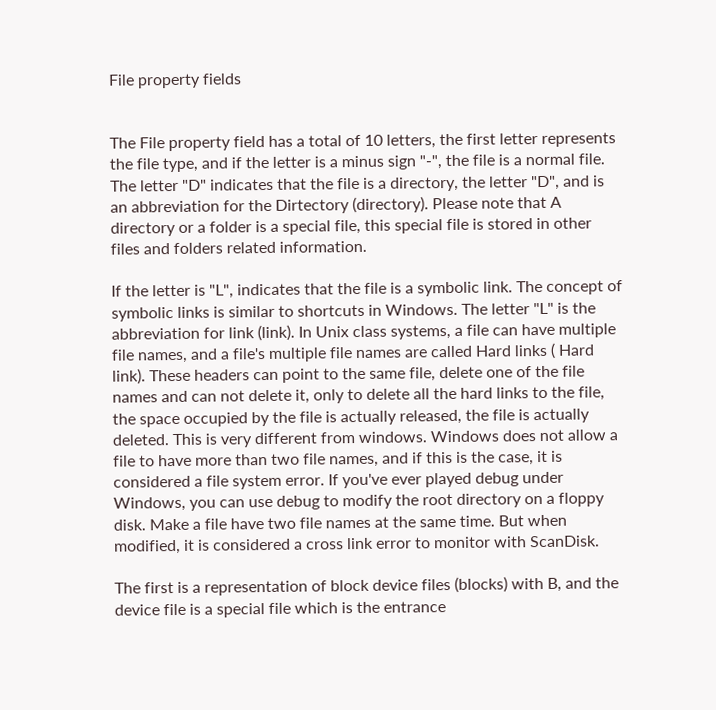File property fields


The File property field has a total of 10 letters, the first letter represents the file type, and if the letter is a minus sign "-", the file is a normal file. The letter "D" indicates that the file is a directory, the letter "D", and is an abbreviation for the Dirtectory (directory). Please note that A directory or a folder is a special file, this special file is stored in other files and folders related information.

If the letter is "L", indicates that the file is a symbolic link. The concept of symbolic links is similar to shortcuts in Windows. The letter "L" is the abbreviation for link (link). In Unix class systems, a file can have multiple file names, and a file's multiple file names are called Hard links ( Hard link). These headers can point to the same file, delete one of the file names and can not delete it, only to delete all the hard links to the file, the space occupied by the file is actually released, the file is actually deleted. This is very different from windows. Windows does not allow a file to have more than two file names, and if this is the case, it is considered a file system error. If you've ever played debug under Windows, you can use debug to modify the root directory on a floppy disk. Make a file have two file names at the same time. But when modified, it is considered a cross link error to monitor with ScanDisk.

The first is a representation of block device files (blocks) with B, and the device file is a special file which is the entrance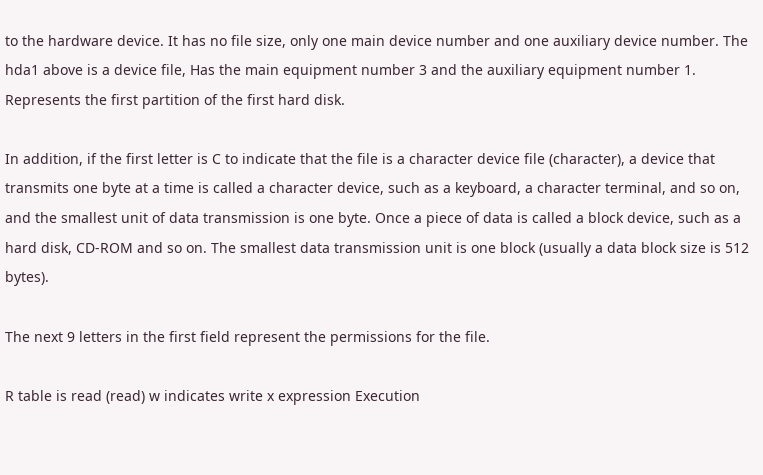to the hardware device. It has no file size, only one main device number and one auxiliary device number. The hda1 above is a device file, Has the main equipment number 3 and the auxiliary equipment number 1. Represents the first partition of the first hard disk.

In addition, if the first letter is C to indicate that the file is a character device file (character), a device that transmits one byte at a time is called a character device, such as a keyboard, a character terminal, and so on, and the smallest unit of data transmission is one byte. Once a piece of data is called a block device, such as a hard disk, CD-ROM and so on. The smallest data transmission unit is one block (usually a data block size is 512 bytes).

The next 9 letters in the first field represent the permissions for the file.

R table is read (read) w indicates write x expression Execution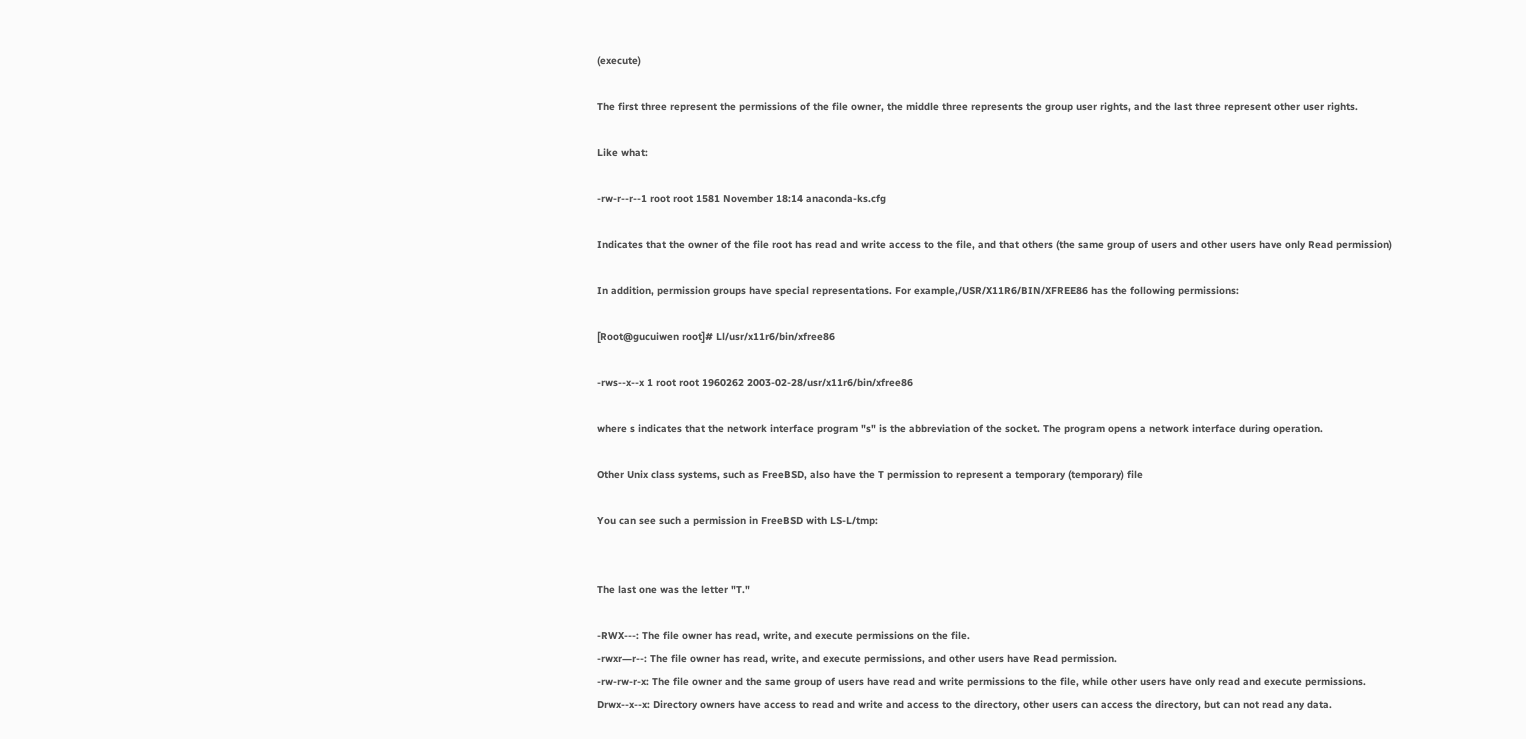(execute)

The first three represent the permissions of the file owner, the middle three represents the group user rights, and the last three represent other user rights.

Like what:

-rw-r--r--1 root root 1581 November 18:14 anaconda-ks.cfg

Indicates that the owner of the file root has read and write access to the file, and that others (the same group of users and other users have only Read permission)

In addition, permission groups have special representations. For example,/USR/X11R6/BIN/XFREE86 has the following permissions:

[Root@gucuiwen root]# Ll/usr/x11r6/bin/xfree86

-rws--x--x 1 root root 1960262 2003-02-28/usr/x11r6/bin/xfree86

where s indicates that the network interface program "s" is the abbreviation of the socket. The program opens a network interface during operation.

Other Unix class systems, such as FreeBSD, also have the T permission to represent a temporary (temporary) file

You can see such a permission in FreeBSD with LS-L/tmp:


The last one was the letter "T."

-RWX---: The file owner has read, write, and execute permissions on the file.
-rwxr―r--: The file owner has read, write, and execute permissions, and other users have Read permission.
-rw-rw-r-x: The file owner and the same group of users have read and write permissions to the file, while other users have only read and execute permissions.
Drwx--x--x: Directory owners have access to read and write and access to the directory, other users can access the directory, but can not read any data.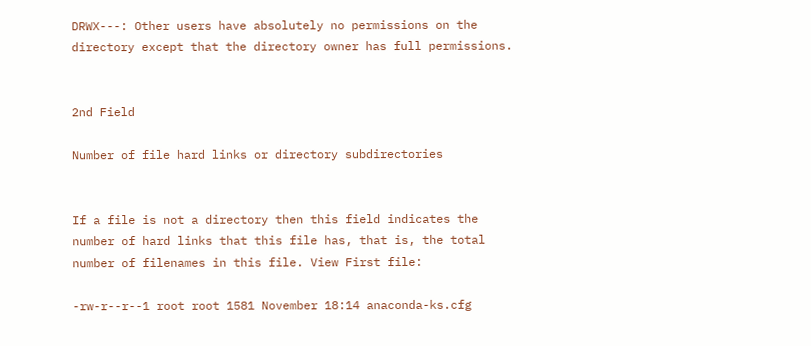DRWX---: Other users have absolutely no permissions on the directory except that the directory owner has full permissions.


2nd Field

Number of file hard links or directory subdirectories


If a file is not a directory then this field indicates the number of hard links that this file has, that is, the total number of filenames in this file. View First file:

-rw-r--r--1 root root 1581 November 18:14 anaconda-ks.cfg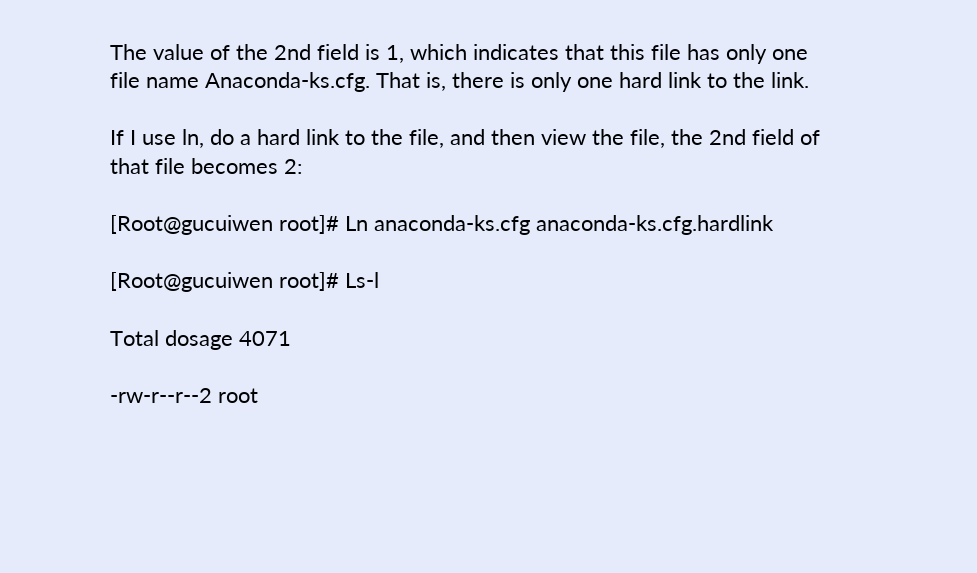The value of the 2nd field is 1, which indicates that this file has only one file name Anaconda-ks.cfg. That is, there is only one hard link to the link.

If I use ln, do a hard link to the file, and then view the file, the 2nd field of that file becomes 2:

[Root@gucuiwen root]# Ln anaconda-ks.cfg anaconda-ks.cfg.hardlink

[Root@gucuiwen root]# Ls-l

Total dosage 4071

-rw-r--r--2 root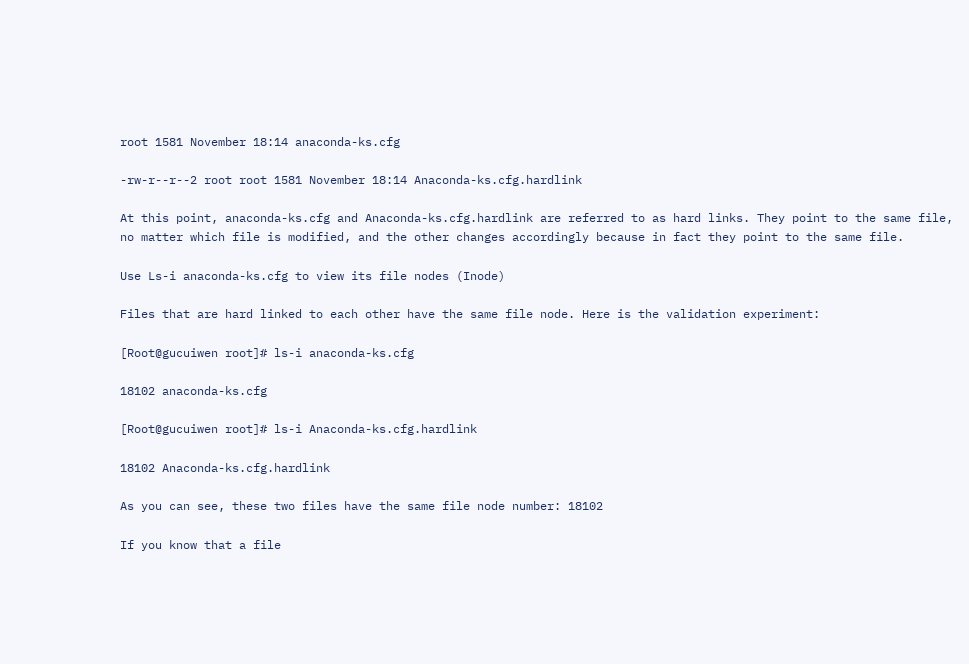root 1581 November 18:14 anaconda-ks.cfg

-rw-r--r--2 root root 1581 November 18:14 Anaconda-ks.cfg.hardlink

At this point, anaconda-ks.cfg and Anaconda-ks.cfg.hardlink are referred to as hard links. They point to the same file, no matter which file is modified, and the other changes accordingly because in fact they point to the same file.

Use Ls-i anaconda-ks.cfg to view its file nodes (Inode)

Files that are hard linked to each other have the same file node. Here is the validation experiment:

[Root@gucuiwen root]# ls-i anaconda-ks.cfg

18102 anaconda-ks.cfg

[Root@gucuiwen root]# ls-i Anaconda-ks.cfg.hardlink

18102 Anaconda-ks.cfg.hardlink

As you can see, these two files have the same file node number: 18102

If you know that a file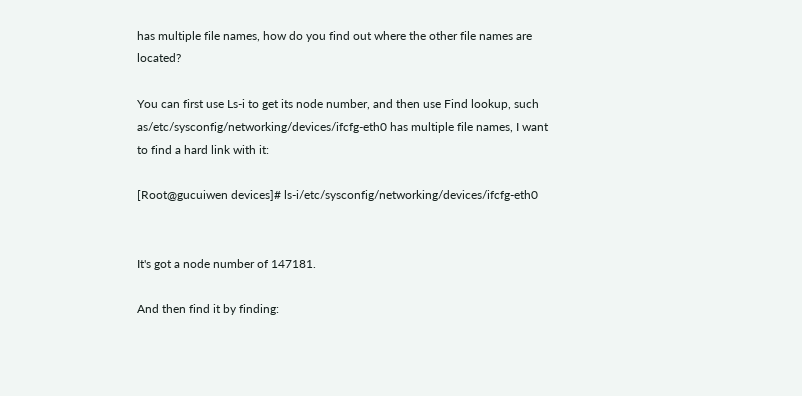has multiple file names, how do you find out where the other file names are located?

You can first use Ls-i to get its node number, and then use Find lookup, such as/etc/sysconfig/networking/devices/ifcfg-eth0 has multiple file names, I want to find a hard link with it:

[Root@gucuiwen devices]# ls-i/etc/sysconfig/networking/devices/ifcfg-eth0


It's got a node number of 147181.

And then find it by finding: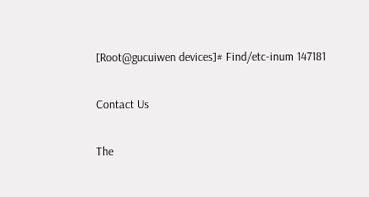[Root@gucuiwen devices]# Find/etc-inum 147181

Contact Us

The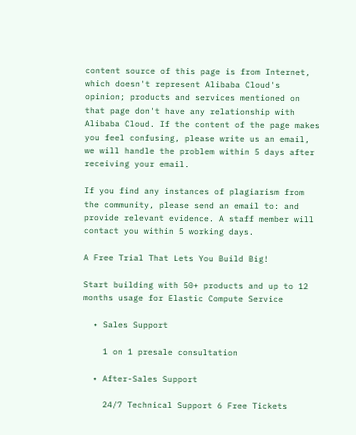content source of this page is from Internet, which doesn't represent Alibaba Cloud's opinion; products and services mentioned on that page don't have any relationship with Alibaba Cloud. If the content of the page makes you feel confusing, please write us an email, we will handle the problem within 5 days after receiving your email.

If you find any instances of plagiarism from the community, please send an email to: and provide relevant evidence. A staff member will contact you within 5 working days.

A Free Trial That Lets You Build Big!

Start building with 50+ products and up to 12 months usage for Elastic Compute Service

  • Sales Support

    1 on 1 presale consultation

  • After-Sales Support

    24/7 Technical Support 6 Free Tickets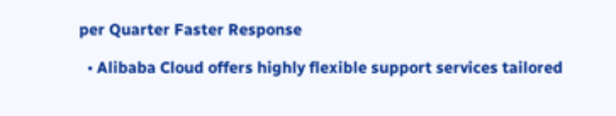per Quarter Faster Response

  • Alibaba Cloud offers highly flexible support services tailored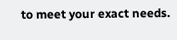to meet your exact needs.